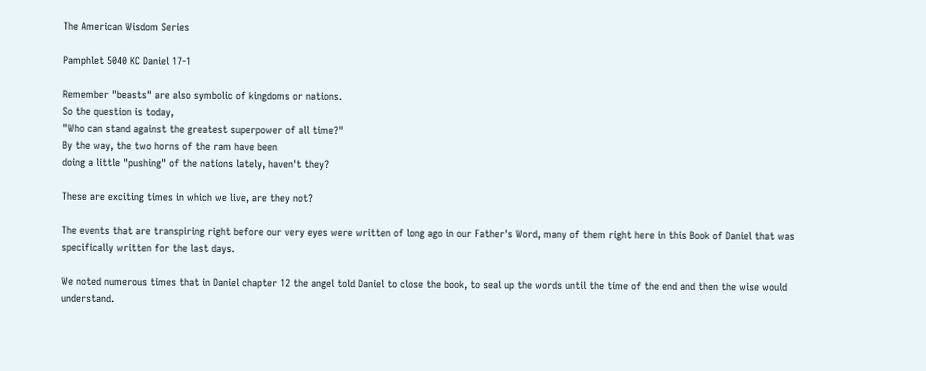The American Wisdom Series

Pamphlet 5040 KC Daniel 17-1

Remember "beasts" are also symbolic of kingdoms or nations.
So the question is today,
"Who can stand against the greatest superpower of all time?"
By the way, the two horns of the ram have been
doing a little "pushing" of the nations lately, haven't they?

These are exciting times in which we live, are they not?

The events that are transpiring right before our very eyes were written of long ago in our Father's Word, many of them right here in this Book of Daniel that was specifically written for the last days.

We noted numerous times that in Daniel chapter 12 the angel told Daniel to close the book, to seal up the words until the time of the end and then the wise would understand.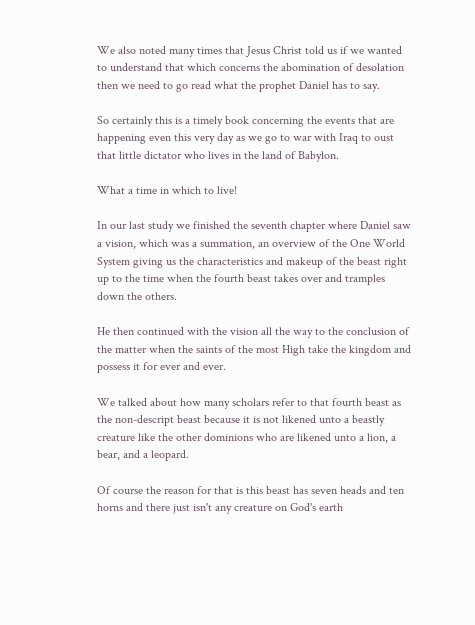We also noted many times that Jesus Christ told us if we wanted to understand that which concerns the abomination of desolation then we need to go read what the prophet Daniel has to say.

So certainly this is a timely book concerning the events that are happening even this very day as we go to war with Iraq to oust that little dictator who lives in the land of Babylon.

What a time in which to live!

In our last study we finished the seventh chapter where Daniel saw a vision, which was a summation, an overview of the One World System giving us the characteristics and makeup of the beast right up to the time when the fourth beast takes over and tramples down the others.

He then continued with the vision all the way to the conclusion of the matter when the saints of the most High take the kingdom and possess it for ever and ever.

We talked about how many scholars refer to that fourth beast as the non-descript beast because it is not likened unto a beastly creature like the other dominions who are likened unto a lion, a bear, and a leopard.

Of course the reason for that is this beast has seven heads and ten horns and there just isn't any creature on God's earth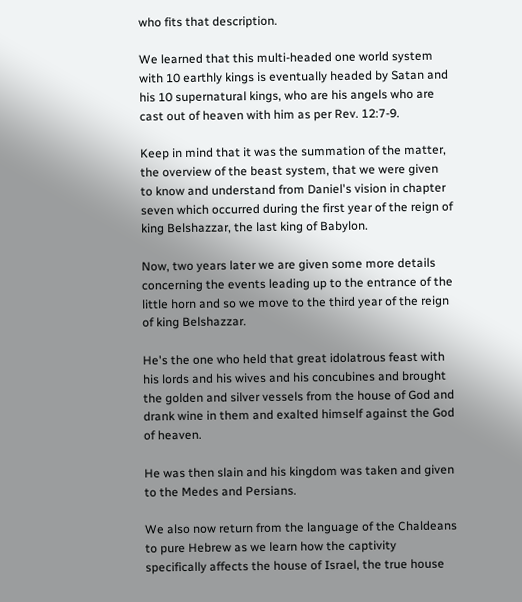who fits that description.

We learned that this multi-headed one world system with 10 earthly kings is eventually headed by Satan and his 10 supernatural kings, who are his angels who are cast out of heaven with him as per Rev. 12:7-9.

Keep in mind that it was the summation of the matter, the overview of the beast system, that we were given to know and understand from Daniel's vision in chapter seven which occurred during the first year of the reign of king Belshazzar, the last king of Babylon.

Now, two years later we are given some more details concerning the events leading up to the entrance of the little horn and so we move to the third year of the reign of king Belshazzar.

He's the one who held that great idolatrous feast with his lords and his wives and his concubines and brought the golden and silver vessels from the house of God and drank wine in them and exalted himself against the God of heaven.

He was then slain and his kingdom was taken and given to the Medes and Persians.

We also now return from the language of the Chaldeans to pure Hebrew as we learn how the captivity specifically affects the house of Israel, the true house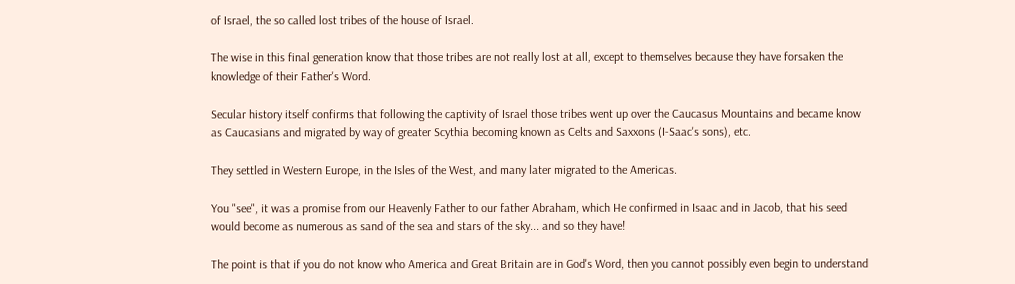of Israel, the so called lost tribes of the house of Israel.

The wise in this final generation know that those tribes are not really lost at all, except to themselves because they have forsaken the knowledge of their Father's Word.

Secular history itself confirms that following the captivity of Israel those tribes went up over the Caucasus Mountains and became know as Caucasians and migrated by way of greater Scythia becoming known as Celts and Saxxons (I-Saac's sons), etc.

They settled in Western Europe, in the Isles of the West, and many later migrated to the Americas.

You "see", it was a promise from our Heavenly Father to our father Abraham, which He confirmed in Isaac and in Jacob, that his seed would become as numerous as sand of the sea and stars of the sky... and so they have!

The point is that if you do not know who America and Great Britain are in God's Word, then you cannot possibly even begin to understand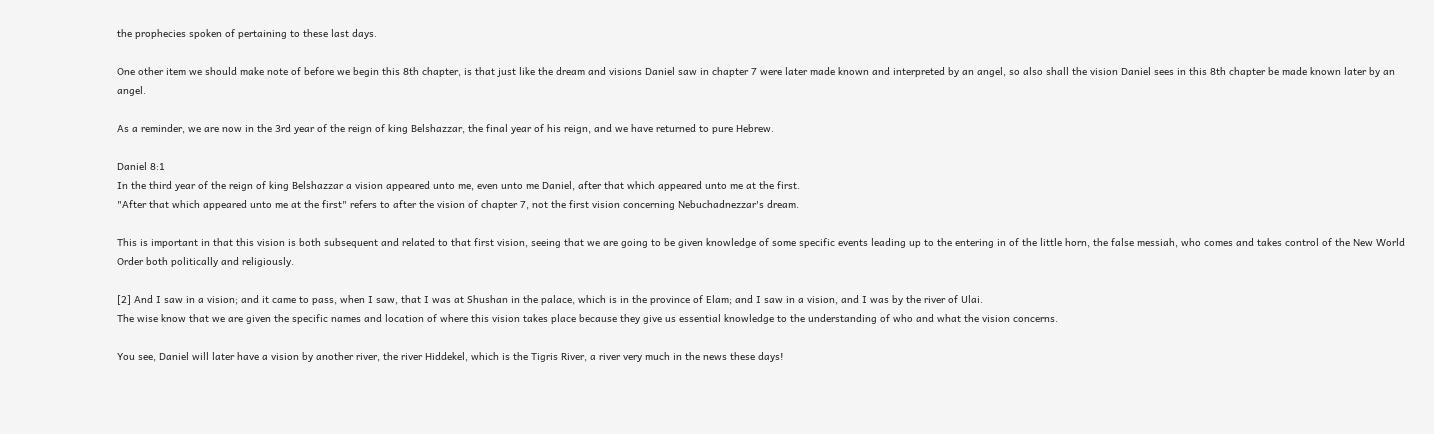the prophecies spoken of pertaining to these last days.

One other item we should make note of before we begin this 8th chapter, is that just like the dream and visions Daniel saw in chapter 7 were later made known and interpreted by an angel, so also shall the vision Daniel sees in this 8th chapter be made known later by an angel.

As a reminder, we are now in the 3rd year of the reign of king Belshazzar, the final year of his reign, and we have returned to pure Hebrew.

Daniel 8:1
In the third year of the reign of king Belshazzar a vision appeared unto me, even unto me Daniel, after that which appeared unto me at the first.
"After that which appeared unto me at the first" refers to after the vision of chapter 7, not the first vision concerning Nebuchadnezzar's dream.

This is important in that this vision is both subsequent and related to that first vision, seeing that we are going to be given knowledge of some specific events leading up to the entering in of the little horn, the false messiah, who comes and takes control of the New World Order both politically and religiously.

[2] And I saw in a vision; and it came to pass, when I saw, that I was at Shushan in the palace, which is in the province of Elam; and I saw in a vision, and I was by the river of Ulai.
The wise know that we are given the specific names and location of where this vision takes place because they give us essential knowledge to the understanding of who and what the vision concerns.

You see, Daniel will later have a vision by another river, the river Hiddekel, which is the Tigris River, a river very much in the news these days!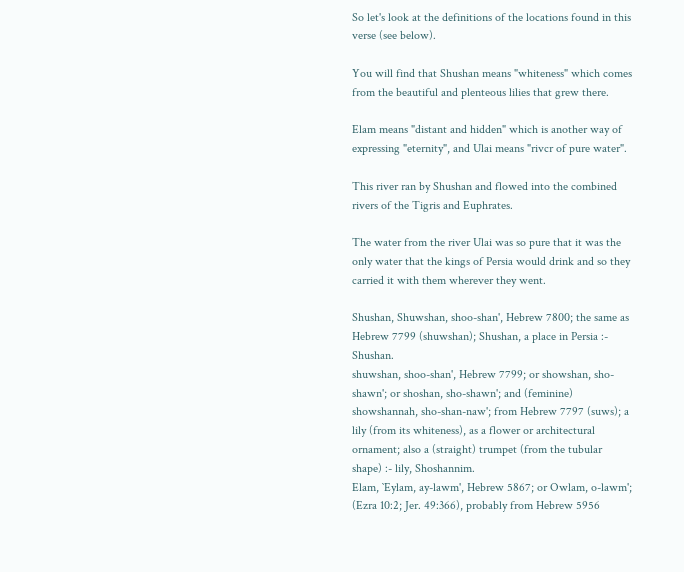So let's look at the definitions of the locations found in this verse (see below).

You will find that Shushan means "whiteness" which comes from the beautiful and plenteous lilies that grew there.

Elam means "distant and hidden" which is another way of expressing "eternity", and Ulai means "rivcr of pure water".

This river ran by Shushan and flowed into the combined rivers of the Tigris and Euphrates.

The water from the river Ulai was so pure that it was the only water that the kings of Persia would drink and so they carried it with them wherever they went.

Shushan, Shuwshan, shoo-shan', Hebrew 7800; the same as Hebrew 7799 (shuwshan); Shushan, a place in Persia :- Shushan.
shuwshan, shoo-shan', Hebrew 7799; or showshan, sho-shawn'; or shoshan, sho-shawn'; and (feminine) showshannah, sho-shan-naw'; from Hebrew 7797 (suws); a lily (from its whiteness), as a flower or architectural ornament; also a (straight) trumpet (from the tubular shape) :- lily, Shoshannim.
Elam, `Eylam, ay-lawm', Hebrew 5867; or Owlam, o-lawm'; (Ezra 10:2; Jer. 49:366), probably from Hebrew 5956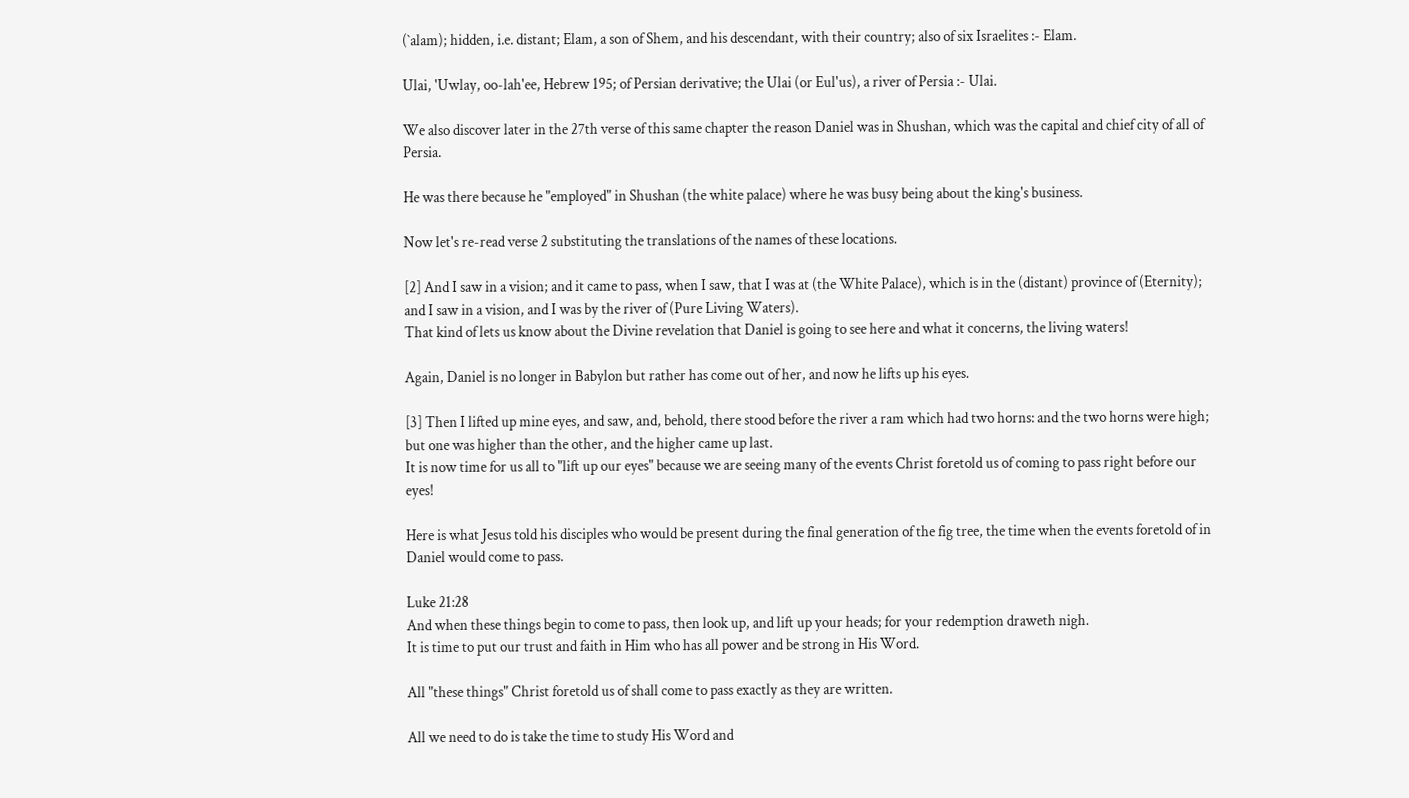(`alam); hidden, i.e. distant; Elam, a son of Shem, and his descendant, with their country; also of six Israelites :- Elam.

Ulai, 'Uwlay, oo-lah'ee, Hebrew 195; of Persian derivative; the Ulai (or Eul'us), a river of Persia :- Ulai.

We also discover later in the 27th verse of this same chapter the reason Daniel was in Shushan, which was the capital and chief city of all of Persia.

He was there because he "employed" in Shushan (the white palace) where he was busy being about the king's business.

Now let's re-read verse 2 substituting the translations of the names of these locations.

[2] And I saw in a vision; and it came to pass, when I saw, that I was at (the White Palace), which is in the (distant) province of (Eternity); and I saw in a vision, and I was by the river of (Pure Living Waters).
That kind of lets us know about the Divine revelation that Daniel is going to see here and what it concerns, the living waters!

Again, Daniel is no longer in Babylon but rather has come out of her, and now he lifts up his eyes.

[3] Then I lifted up mine eyes, and saw, and, behold, there stood before the river a ram which had two horns: and the two horns were high; but one was higher than the other, and the higher came up last.
It is now time for us all to "lift up our eyes" because we are seeing many of the events Christ foretold us of coming to pass right before our eyes!

Here is what Jesus told his disciples who would be present during the final generation of the fig tree, the time when the events foretold of in Daniel would come to pass.

Luke 21:28
And when these things begin to come to pass, then look up, and lift up your heads; for your redemption draweth nigh.
It is time to put our trust and faith in Him who has all power and be strong in His Word.

All "these things" Christ foretold us of shall come to pass exactly as they are written.

All we need to do is take the time to study His Word and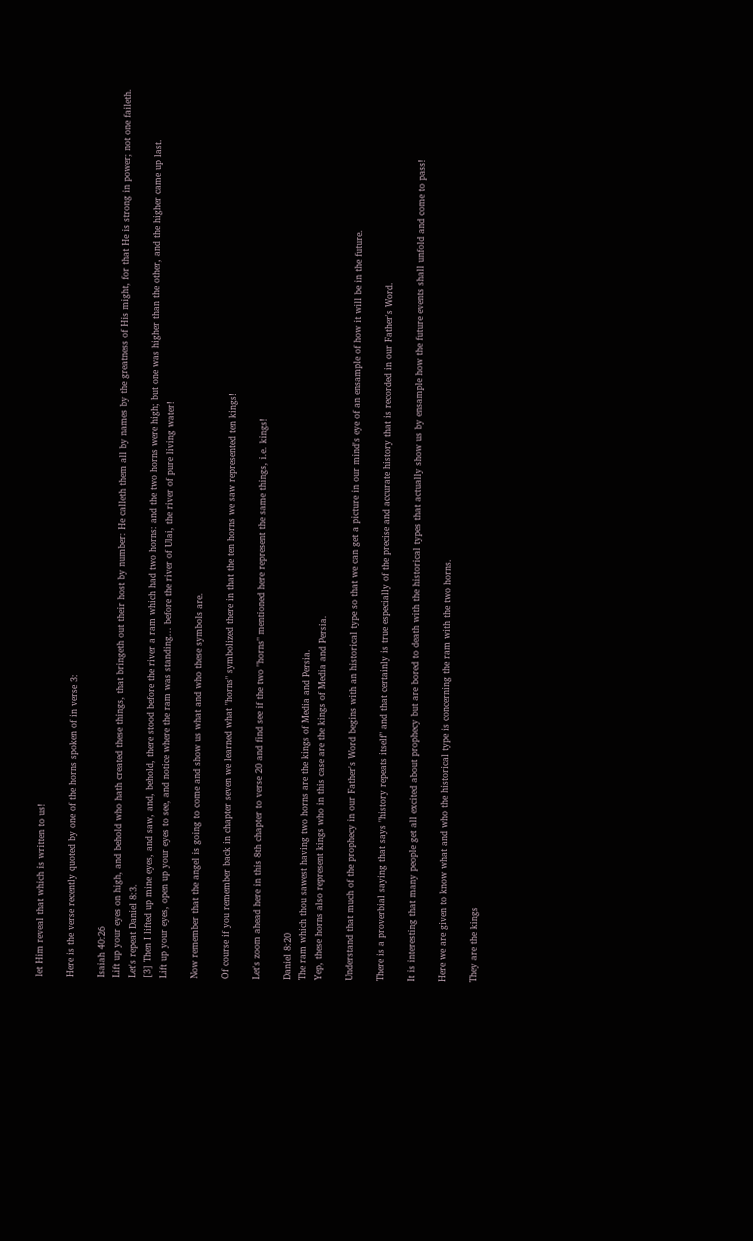let Him reveal that which is written to us!

Here is the verse recently quoted by one of the horns spoken of in verse 3:

Isaiah 40:26
Lift up your eyes on high, and behold who hath created these things, that bringeth out their host by number: He calleth them all by names by the greatness of His might, for that He is strong in power; not one faileth.
Let's repeat Daniel 8:3.
[3] Then I lifted up mine eyes, and saw, and, behold, there stood before the river a ram which had two horns: and the two horns were high; but one was higher than the other, and the higher came up last.
Lift up your eyes, open up your eyes to see, and notice where the ram was standing... before the river of Ulai, the river of pure living water!

Now remember that the angel is going to come and show us what and who these symbols are.

Of course if you remember back in chapter seven we learned what "horns" symbolized there in that the ten horns we saw represented ten kings!

Let's zoom ahead here in this 8th chapter to verse 20 and find see if the two "horns" mentioned here represent the same things, i.e. kings!

Daniel 8:20
The ram which thou sawest having two horns are the kings of Media and Persia.
Yep, these horns also represent kings who in this case are the kings of Media and Persia.

Understand that much of the prophecy in our Father's Word begins with an historical type so that we can get a picture in our mind's eye of an ensample of how it will be in the future.

There is a proverbial saying that says "history repeats itself" and that certainly is true especially of the precise and accurate history that is recorded in our Father's Word.

It is interesting that many people get all excited about prophecy but are bored to death with the historical types that actually show us by ensample how the future events shall unfold and come to pass!

Here we are given to know what and who the historical type is concerning the ram with the two horns.

They are the kings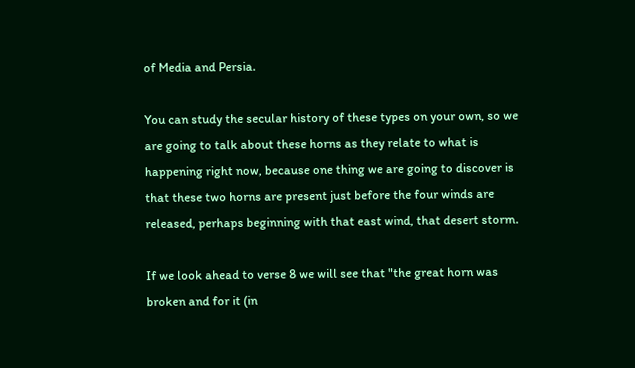of Media and Persia.

You can study the secular history of these types on your own, so we are going to talk about these horns as they relate to what is happening right now, because one thing we are going to discover is that these two horns are present just before the four winds are released, perhaps beginning with that east wind, that desert storm.

If we look ahead to verse 8 we will see that "the great horn was broken and for it (in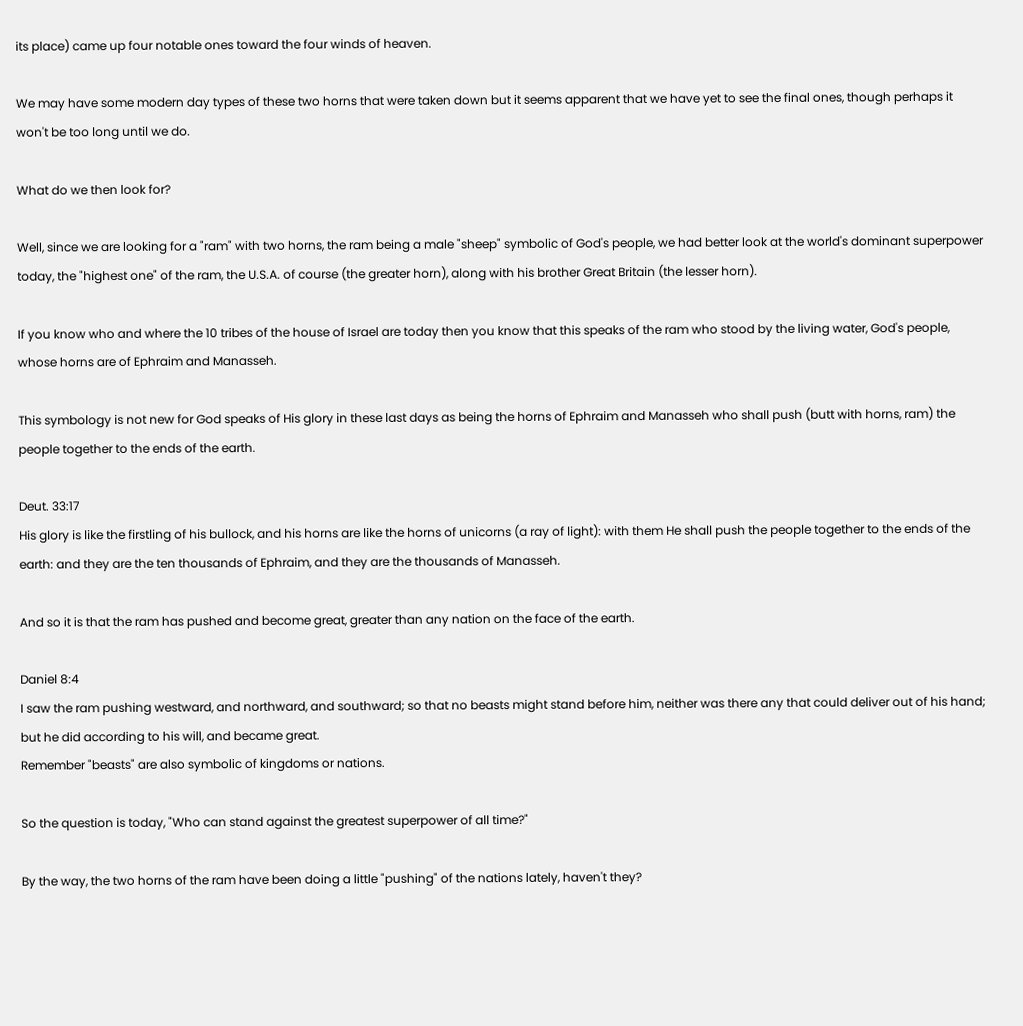its place) came up four notable ones toward the four winds of heaven.

We may have some modern day types of these two horns that were taken down but it seems apparent that we have yet to see the final ones, though perhaps it won't be too long until we do.

What do we then look for?

Well, since we are looking for a "ram" with two horns, the ram being a male "sheep" symbolic of God's people, we had better look at the world's dominant superpower today, the "highest one" of the ram, the U.S.A. of course (the greater horn), along with his brother Great Britain (the lesser horn).

If you know who and where the 10 tribes of the house of Israel are today then you know that this speaks of the ram who stood by the living water, God's people, whose horns are of Ephraim and Manasseh.

This symbology is not new for God speaks of His glory in these last days as being the horns of Ephraim and Manasseh who shall push (butt with horns, ram) the people together to the ends of the earth.

Deut. 33:17
His glory is like the firstling of his bullock, and his horns are like the horns of unicorns (a ray of light): with them He shall push the people together to the ends of the earth: and they are the ten thousands of Ephraim, and they are the thousands of Manasseh.

And so it is that the ram has pushed and become great, greater than any nation on the face of the earth.

Daniel 8:4
I saw the ram pushing westward, and northward, and southward; so that no beasts might stand before him, neither was there any that could deliver out of his hand; but he did according to his will, and became great.
Remember "beasts" are also symbolic of kingdoms or nations.

So the question is today, "Who can stand against the greatest superpower of all time?"

By the way, the two horns of the ram have been doing a little "pushing" of the nations lately, haven't they?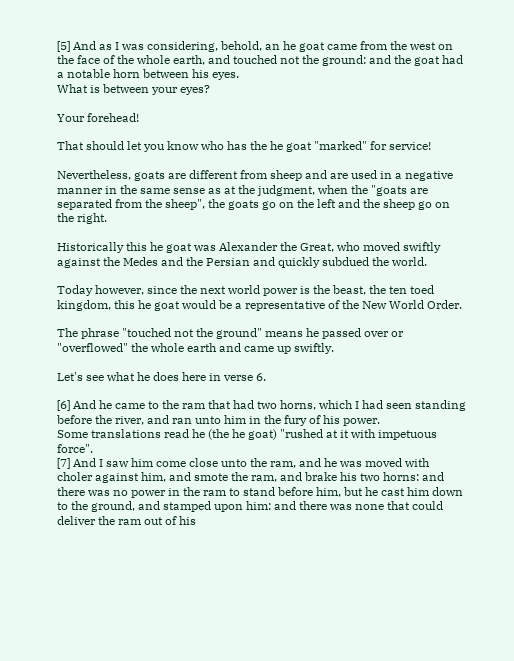[5] And as I was considering, behold, an he goat came from the west on the face of the whole earth, and touched not the ground: and the goat had a notable horn between his eyes.
What is between your eyes?

Your forehead!

That should let you know who has the he goat "marked" for service!

Nevertheless, goats are different from sheep and are used in a negative manner in the same sense as at the judgment, when the "goats are separated from the sheep", the goats go on the left and the sheep go on the right.

Historically this he goat was Alexander the Great, who moved swiftly against the Medes and the Persian and quickly subdued the world.

Today however, since the next world power is the beast, the ten toed kingdom, this he goat would be a representative of the New World Order.

The phrase "touched not the ground" means he passed over or "overflowed" the whole earth and came up swiftly.

Let's see what he does here in verse 6.

[6] And he came to the ram that had two horns, which I had seen standing before the river, and ran unto him in the fury of his power.
Some translations read he (the he goat) "rushed at it with impetuous force".
[7] And I saw him come close unto the ram, and he was moved with choler against him, and smote the ram, and brake his two horns: and there was no power in the ram to stand before him, but he cast him down to the ground, and stamped upon him: and there was none that could deliver the ram out of his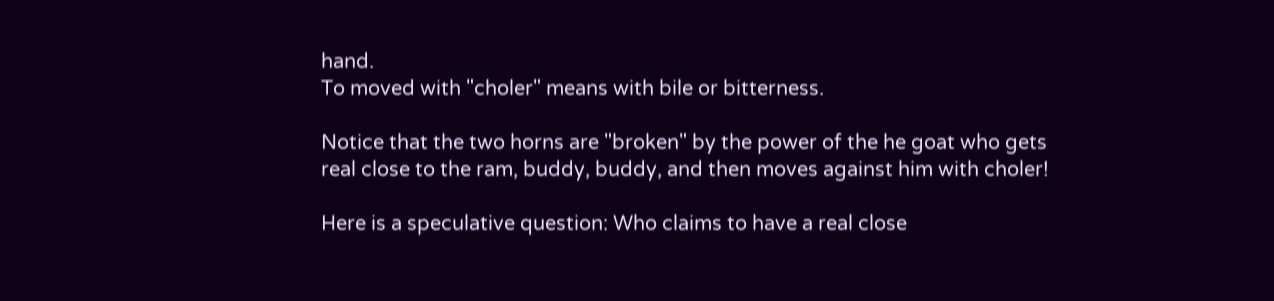hand.
To moved with "choler" means with bile or bitterness.

Notice that the two horns are "broken" by the power of the he goat who gets real close to the ram, buddy, buddy, and then moves against him with choler!

Here is a speculative question: Who claims to have a real close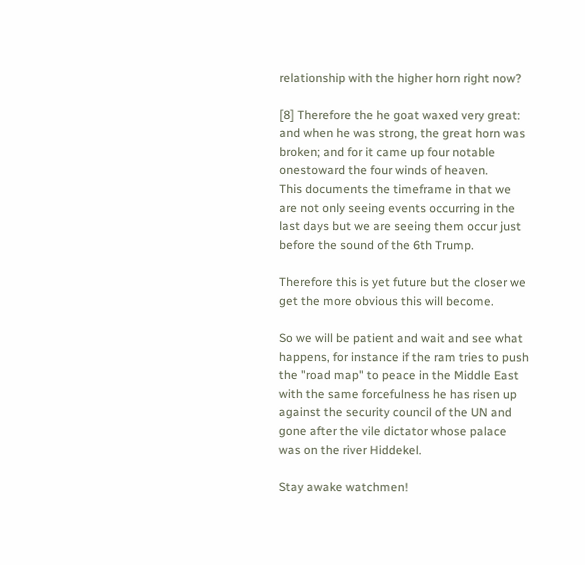relationship with the higher horn right now?

[8] Therefore the he goat waxed very great: and when he was strong, the great horn was broken; and for it came up four notable onestoward the four winds of heaven.
This documents the timeframe in that we are not only seeing events occurring in the last days but we are seeing them occur just before the sound of the 6th Trump.

Therefore this is yet future but the closer we get the more obvious this will become.

So we will be patient and wait and see what happens, for instance if the ram tries to push the "road map" to peace in the Middle East with the same forcefulness he has risen up against the security council of the UN and gone after the vile dictator whose palace was on the river Hiddekel.

Stay awake watchmen!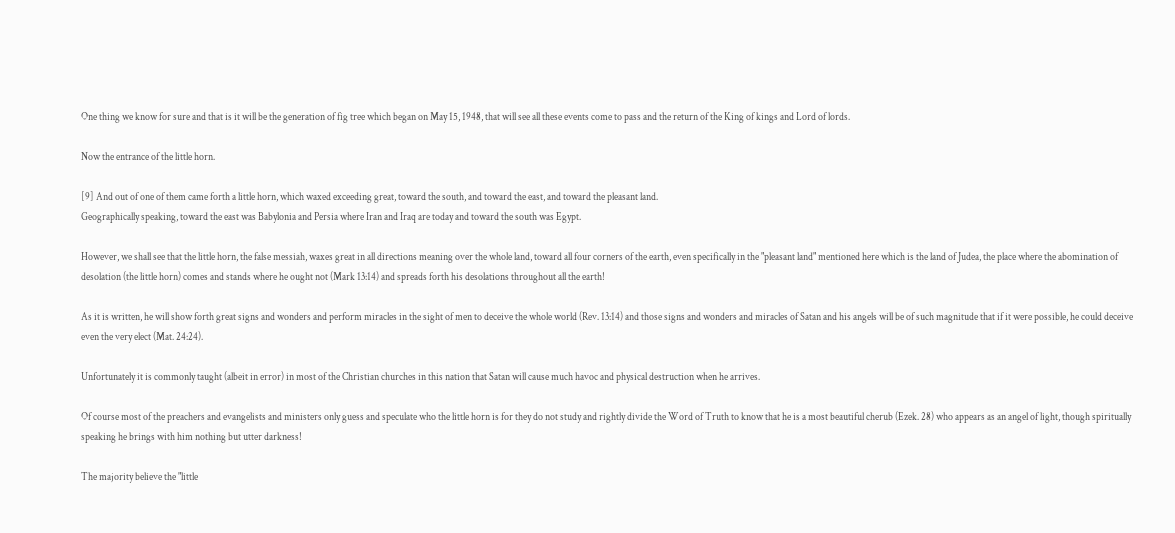One thing we know for sure and that is it will be the generation of fig tree which began on May 15, 1948, that will see all these events come to pass and the return of the King of kings and Lord of lords.

Now the entrance of the little horn.

[9] And out of one of them came forth a little horn, which waxed exceeding great, toward the south, and toward the east, and toward the pleasant land.
Geographically speaking, toward the east was Babylonia and Persia where Iran and Iraq are today and toward the south was Egypt.

However, we shall see that the little horn, the false messiah, waxes great in all directions meaning over the whole land, toward all four corners of the earth, even specifically in the "pleasant land" mentioned here which is the land of Judea, the place where the abomination of desolation (the little horn) comes and stands where he ought not (Mark 13:14) and spreads forth his desolations throughout all the earth!

As it is written, he will show forth great signs and wonders and perform miracles in the sight of men to deceive the whole world (Rev. 13:14) and those signs and wonders and miracles of Satan and his angels will be of such magnitude that if it were possible, he could deceive even the very elect (Mat. 24:24).

Unfortunately it is commonly taught (albeit in error) in most of the Christian churches in this nation that Satan will cause much havoc and physical destruction when he arrives.

Of course most of the preachers and evangelists and ministers only guess and speculate who the little horn is for they do not study and rightly divide the Word of Truth to know that he is a most beautiful cherub (Ezek. 28) who appears as an angel of light, though spiritually speaking he brings with him nothing but utter darkness!

The majority believe the "little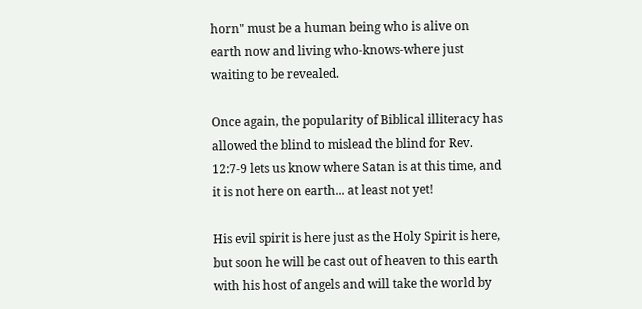horn" must be a human being who is alive on earth now and living who-knows-where just waiting to be revealed.

Once again, the popularity of Biblical illiteracy has allowed the blind to mislead the blind for Rev. 12:7-9 lets us know where Satan is at this time, and it is not here on earth... at least not yet!

His evil spirit is here just as the Holy Spirit is here, but soon he will be cast out of heaven to this earth with his host of angels and will take the world by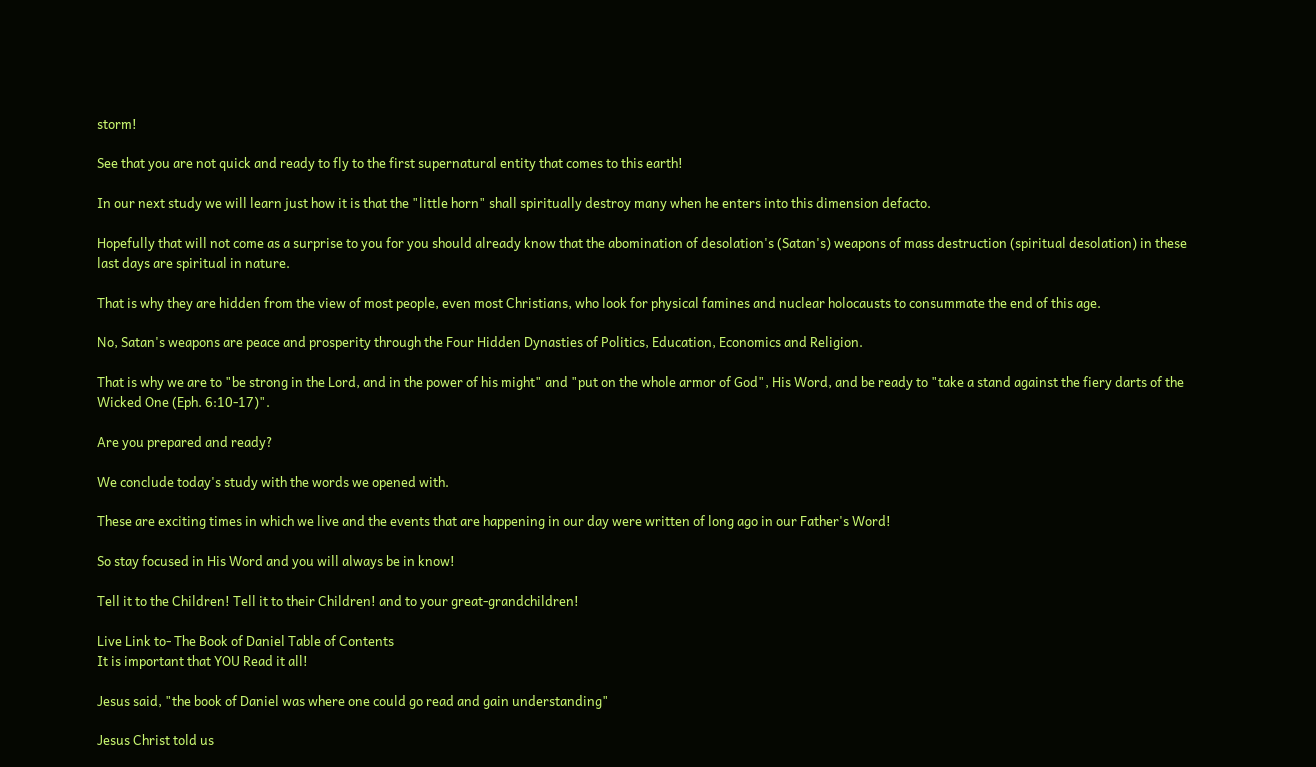storm!

See that you are not quick and ready to fly to the first supernatural entity that comes to this earth!

In our next study we will learn just how it is that the "little horn" shall spiritually destroy many when he enters into this dimension defacto.

Hopefully that will not come as a surprise to you for you should already know that the abomination of desolation's (Satan's) weapons of mass destruction (spiritual desolation) in these last days are spiritual in nature.

That is why they are hidden from the view of most people, even most Christians, who look for physical famines and nuclear holocausts to consummate the end of this age.

No, Satan's weapons are peace and prosperity through the Four Hidden Dynasties of Politics, Education, Economics and Religion.

That is why we are to "be strong in the Lord, and in the power of his might" and "put on the whole armor of God", His Word, and be ready to "take a stand against the fiery darts of the Wicked One (Eph. 6:10-17)".

Are you prepared and ready?

We conclude today's study with the words we opened with.

These are exciting times in which we live and the events that are happening in our day were written of long ago in our Father's Word!

So stay focused in His Word and you will always be in know!

Tell it to the Children! Tell it to their Children! and to your great-grandchildren!

Live Link to- The Book of Daniel Table of Contents
It is important that YOU Read it all!

Jesus said, "the book of Daniel was where one could go read and gain understanding"

Jesus Christ told us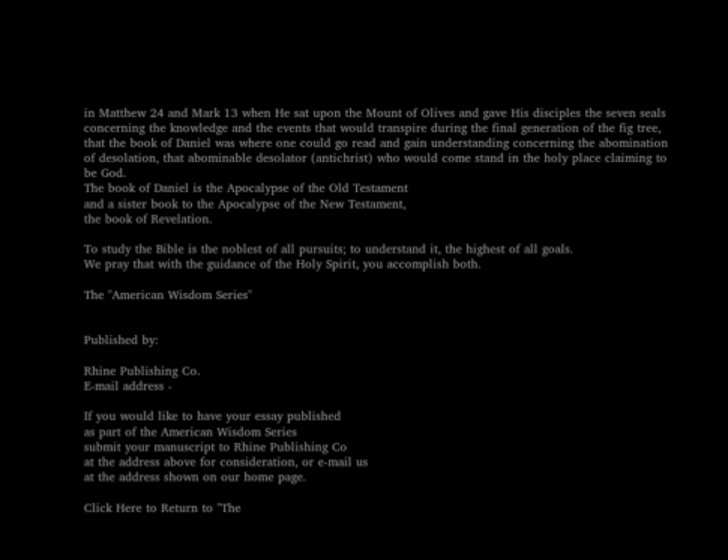in Matthew 24 and Mark 13 when He sat upon the Mount of Olives and gave His disciples the seven seals concerning the knowledge and the events that would transpire during the final generation of the fig tree, that the book of Daniel was where one could go read and gain understanding concerning the abomination of desolation, that abominable desolator (antichrist) who would come stand in the holy place claiming to be God.
The book of Daniel is the Apocalypse of the Old Testament
and a sister book to the Apocalypse of the New Testament,
the book of Revelation.

To study the Bible is the noblest of all pursuits; to understand it, the highest of all goals.
We pray that with the guidance of the Holy Spirit, you accomplish both.

The "American Wisdom Series"


Published by:

Rhine Publishing Co.
E-mail address -

If you would like to have your essay published
as part of the American Wisdom Series
submit your manuscript to Rhine Publishing Co
at the address above for consideration, or e-mail us
at the address shown on our home page.

Click Here to Return to "The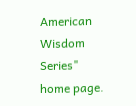American Wisdom Series" home page.